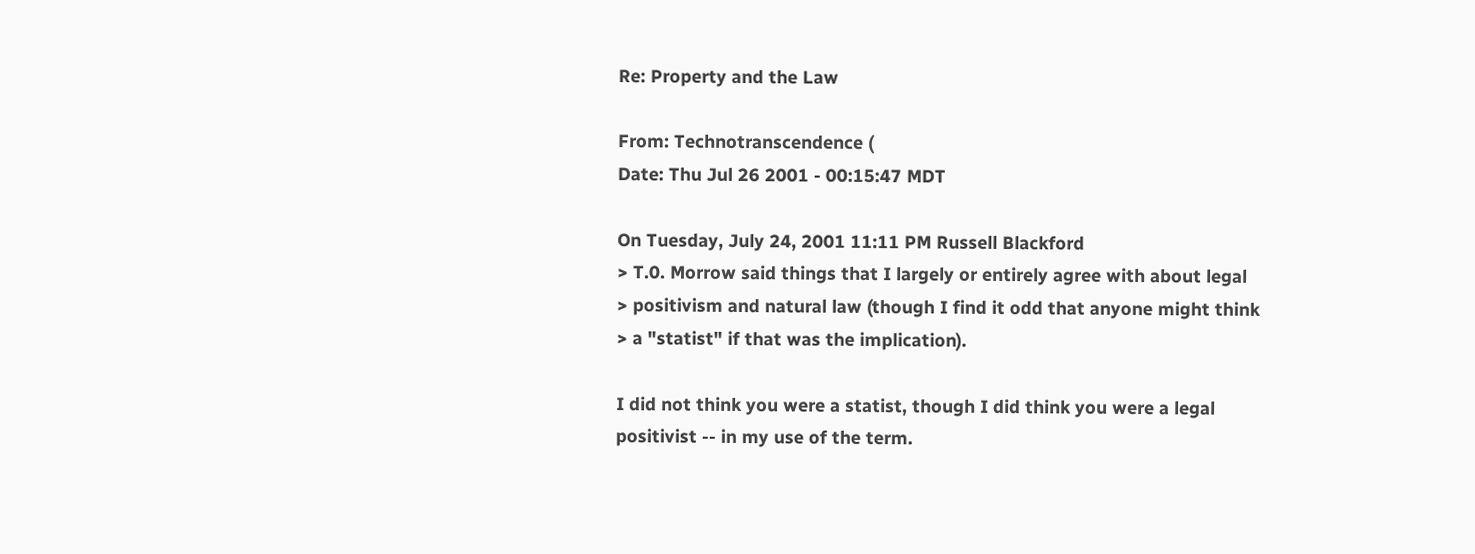Re: Property and the Law

From: Technotranscendence (
Date: Thu Jul 26 2001 - 00:15:47 MDT

On Tuesday, July 24, 2001 11:11 PM Russell Blackford
> T.0. Morrow said things that I largely or entirely agree with about legal
> positivism and natural law (though I find it odd that anyone might think
> a "statist" if that was the implication).

I did not think you were a statist, though I did think you were a legal
positivist -- in my use of the term.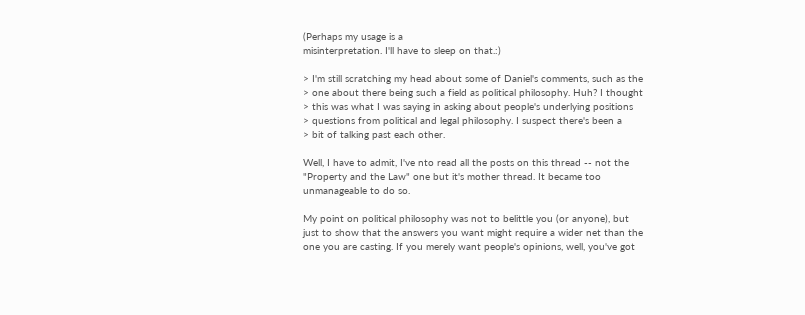(Perhaps my usage is a
misinterpretation. I'll have to sleep on that.:)

> I'm still scratching my head about some of Daniel's comments, such as the
> one about there being such a field as political philosophy. Huh? I thought
> this was what I was saying in asking about people's underlying positions
> questions from political and legal philosophy. I suspect there's been a
> bit of talking past each other.

Well, I have to admit, I've nto read all the posts on this thread -- not the
"Property and the Law" one but it's mother thread. It became too
unmanageable to do so.

My point on political philosophy was not to belittle you (or anyone), but
just to show that the answers you want might require a wider net than the
one you are casting. If you merely want people's opinions, well, you've got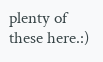plenty of these here.:)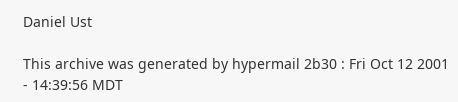Daniel Ust

This archive was generated by hypermail 2b30 : Fri Oct 12 2001 - 14:39:56 MDT